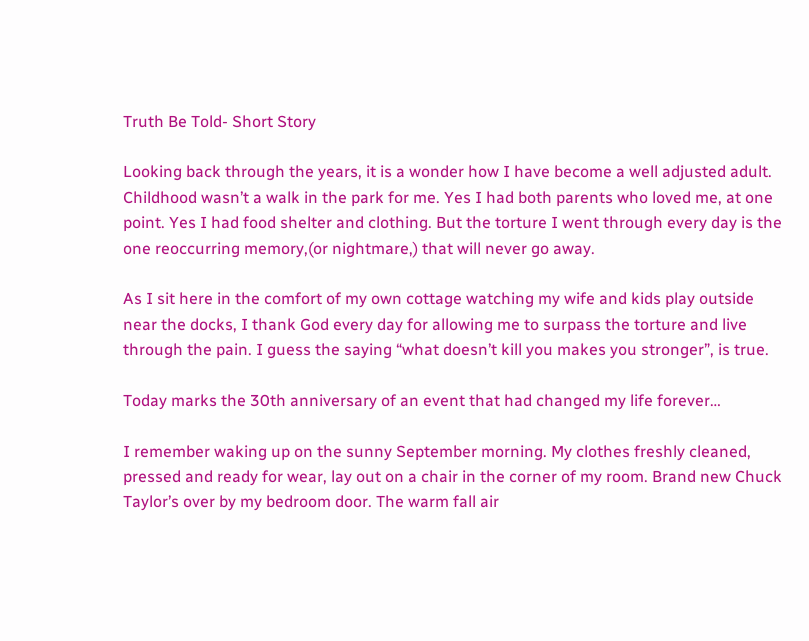Truth Be Told- Short Story

Looking back through the years, it is a wonder how I have become a well adjusted adult. Childhood wasn’t a walk in the park for me. Yes I had both parents who loved me, at one point. Yes I had food shelter and clothing. But the torture I went through every day is the one reoccurring memory,(or nightmare,) that will never go away.

As I sit here in the comfort of my own cottage watching my wife and kids play outside near the docks, I thank God every day for allowing me to surpass the torture and live through the pain. I guess the saying “what doesn’t kill you makes you stronger”, is true.

Today marks the 30th anniversary of an event that had changed my life forever…

I remember waking up on the sunny September morning. My clothes freshly cleaned, pressed and ready for wear, lay out on a chair in the corner of my room. Brand new Chuck Taylor’s over by my bedroom door. The warm fall air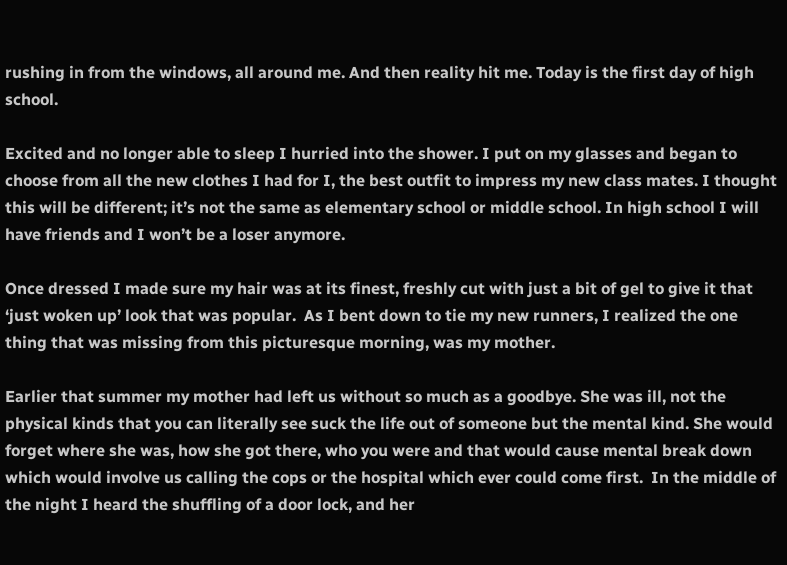rushing in from the windows, all around me. And then reality hit me. Today is the first day of high school.

Excited and no longer able to sleep I hurried into the shower. I put on my glasses and began to choose from all the new clothes I had for I, the best outfit to impress my new class mates. I thought this will be different; it’s not the same as elementary school or middle school. In high school I will have friends and I won’t be a loser anymore.

Once dressed I made sure my hair was at its finest, freshly cut with just a bit of gel to give it that ‘just woken up’ look that was popular.  As I bent down to tie my new runners, I realized the one thing that was missing from this picturesque morning, was my mother.

Earlier that summer my mother had left us without so much as a goodbye. She was ill, not the physical kinds that you can literally see suck the life out of someone but the mental kind. She would forget where she was, how she got there, who you were and that would cause mental break down which would involve us calling the cops or the hospital which ever could come first.  In the middle of the night I heard the shuffling of a door lock, and her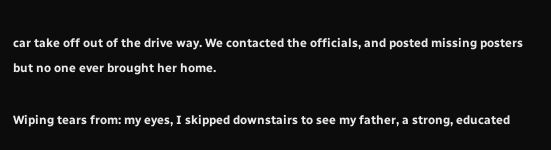car take off out of the drive way. We contacted the officials, and posted missing posters but no one ever brought her home.

Wiping tears from: my eyes, I skipped downstairs to see my father, a strong, educated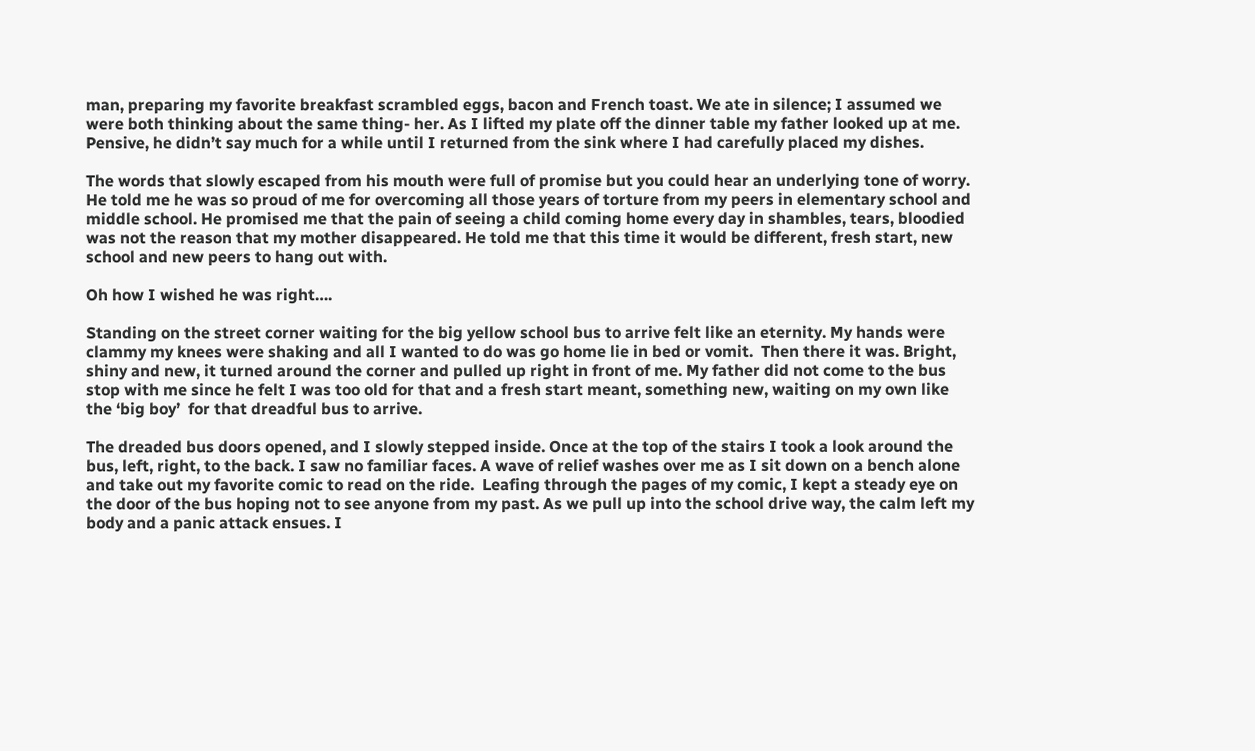man, preparing my favorite breakfast scrambled eggs, bacon and French toast. We ate in silence; I assumed we were both thinking about the same thing- her. As I lifted my plate off the dinner table my father looked up at me. Pensive, he didn’t say much for a while until I returned from the sink where I had carefully placed my dishes.

The words that slowly escaped from his mouth were full of promise but you could hear an underlying tone of worry. He told me he was so proud of me for overcoming all those years of torture from my peers in elementary school and middle school. He promised me that the pain of seeing a child coming home every day in shambles, tears, bloodied was not the reason that my mother disappeared. He told me that this time it would be different, fresh start, new school and new peers to hang out with.

Oh how I wished he was right….

Standing on the street corner waiting for the big yellow school bus to arrive felt like an eternity. My hands were clammy my knees were shaking and all I wanted to do was go home lie in bed or vomit.  Then there it was. Bright, shiny and new, it turned around the corner and pulled up right in front of me. My father did not come to the bus stop with me since he felt I was too old for that and a fresh start meant, something new, waiting on my own like the ‘big boy’  for that dreadful bus to arrive.

The dreaded bus doors opened, and I slowly stepped inside. Once at the top of the stairs I took a look around the bus, left, right, to the back. I saw no familiar faces. A wave of relief washes over me as I sit down on a bench alone and take out my favorite comic to read on the ride.  Leafing through the pages of my comic, I kept a steady eye on the door of the bus hoping not to see anyone from my past. As we pull up into the school drive way, the calm left my body and a panic attack ensues. I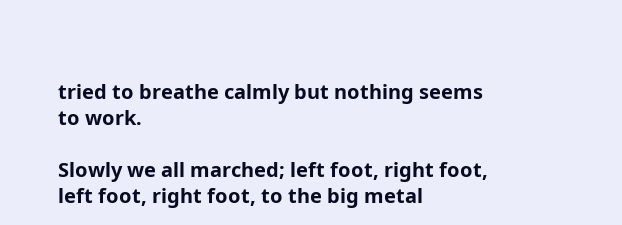tried to breathe calmly but nothing seems to work.

Slowly we all marched; left foot, right foot, left foot, right foot, to the big metal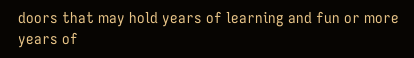doors that may hold years of learning and fun or more years of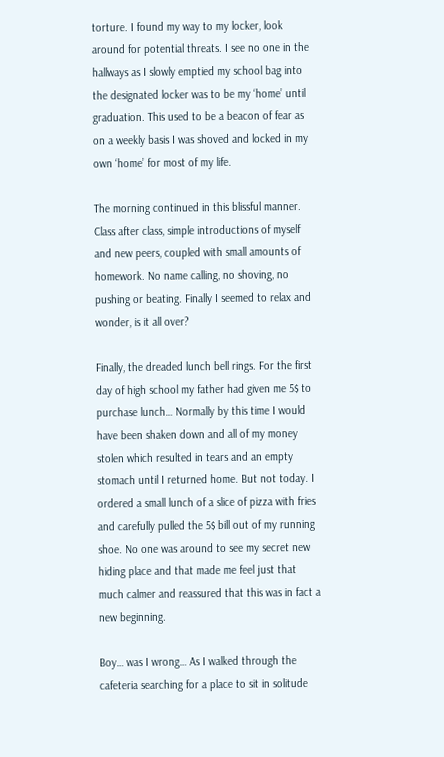torture. I found my way to my locker, look around for potential threats. I see no one in the hallways as I slowly emptied my school bag into the designated locker was to be my ‘home’ until graduation. This used to be a beacon of fear as on a weekly basis I was shoved and locked in my own ‘home’ for most of my life.

The morning continued in this blissful manner. Class after class, simple introductions of myself and new peers, coupled with small amounts of homework. No name calling, no shoving, no pushing or beating. Finally I seemed to relax and wonder, is it all over?

Finally, the dreaded lunch bell rings. For the first day of high school my father had given me 5$ to purchase lunch… Normally by this time I would have been shaken down and all of my money stolen which resulted in tears and an empty stomach until I returned home. But not today. I ordered a small lunch of a slice of pizza with fries and carefully pulled the 5$ bill out of my running shoe. No one was around to see my secret new hiding place and that made me feel just that much calmer and reassured that this was in fact a new beginning.

Boy… was I wrong… As I walked through the cafeteria searching for a place to sit in solitude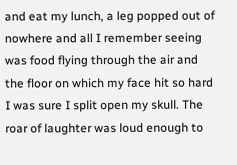and eat my lunch, a leg popped out of nowhere and all I remember seeing was food flying through the air and the floor on which my face hit so hard I was sure I split open my skull. The roar of laughter was loud enough to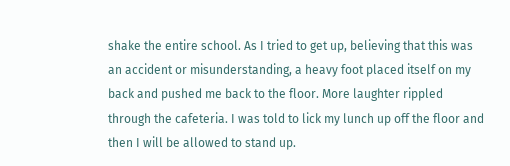shake the entire school. As I tried to get up, believing that this was an accident or misunderstanding, a heavy foot placed itself on my back and pushed me back to the floor. More laughter rippled through the cafeteria. I was told to lick my lunch up off the floor and then I will be allowed to stand up.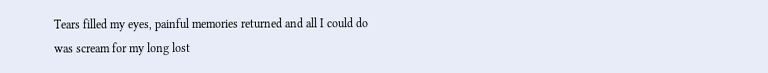Tears filled my eyes, painful memories returned and all I could do was scream for my long lost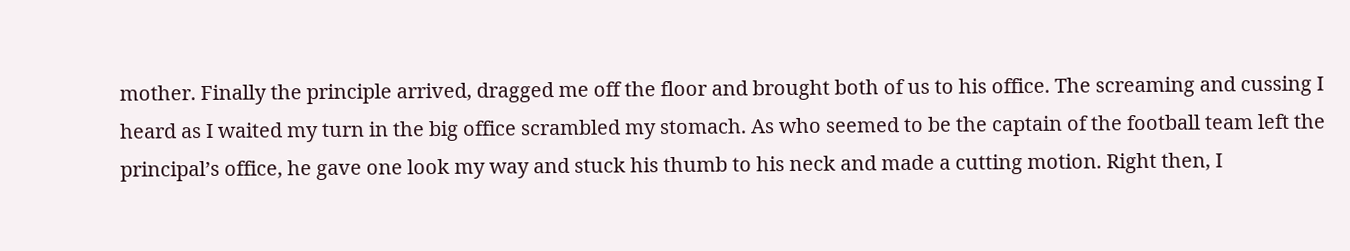mother. Finally the principle arrived, dragged me off the floor and brought both of us to his office. The screaming and cussing I heard as I waited my turn in the big office scrambled my stomach. As who seemed to be the captain of the football team left the principal’s office, he gave one look my way and stuck his thumb to his neck and made a cutting motion. Right then, I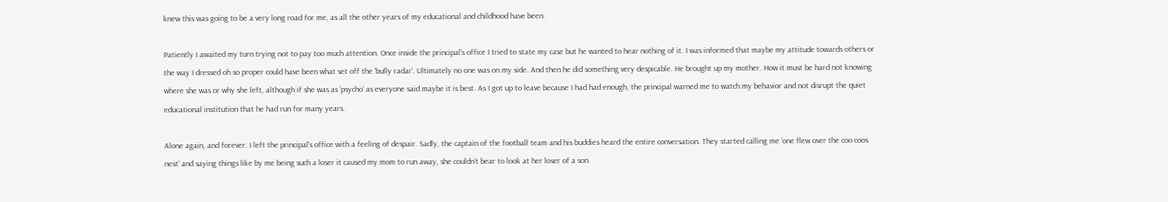knew this was going to be a very long road for me, as all the other years of my educational and childhood have been.

Patiently I awaited my turn trying not to pay too much attention. Once inside the principal’s office I tried to state my case but he wanted to hear nothing of it. I was informed that maybe my attitude towards others or the way I dressed oh so proper could have been what set off the ‘bully radar’. Ultimately no one was on my side. And then he did something very despicable. He brought up my mother. How it must be hard not knowing where she was or why she left, although if she was as ‘psycho’ as everyone said maybe it is best. As I got up to leave because I had had enough, the principal warned me to watch my behavior and not disrupt the quiet educational institution that he had run for many years.

Alone again, and forever. I left the principal’s office with a feeling of despair. Sadly, the captain of the football team and his buddies heard the entire conversation. They started calling me ‘one flew over the coo coos nest’ and saying things like by me being such a loser it caused my mom to run away, she couldn’t bear to look at her loser of a son.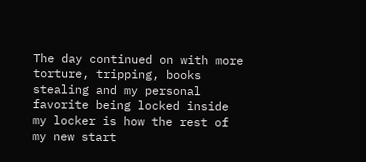The day continued on with more torture, tripping, books stealing and my personal favorite being locked inside my locker is how the rest of my new start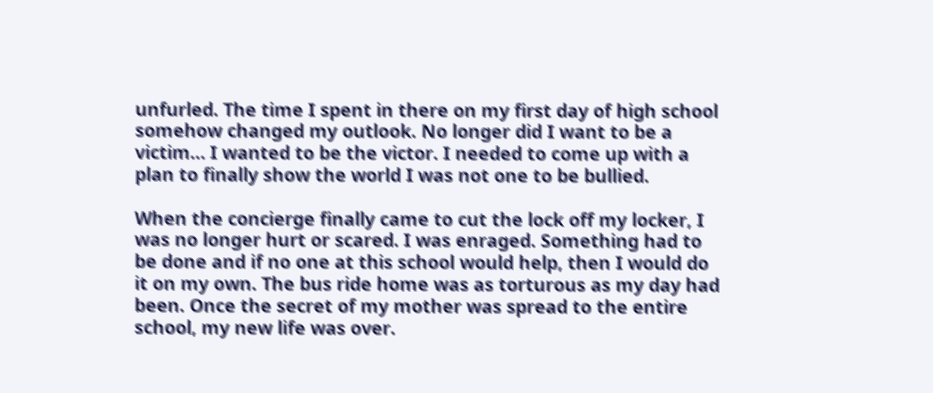unfurled. The time I spent in there on my first day of high school somehow changed my outlook. No longer did I want to be a victim… I wanted to be the victor. I needed to come up with a plan to finally show the world I was not one to be bullied.

When the concierge finally came to cut the lock off my locker, I was no longer hurt or scared. I was enraged. Something had to be done and if no one at this school would help, then I would do it on my own. The bus ride home was as torturous as my day had been. Once the secret of my mother was spread to the entire school, my new life was over.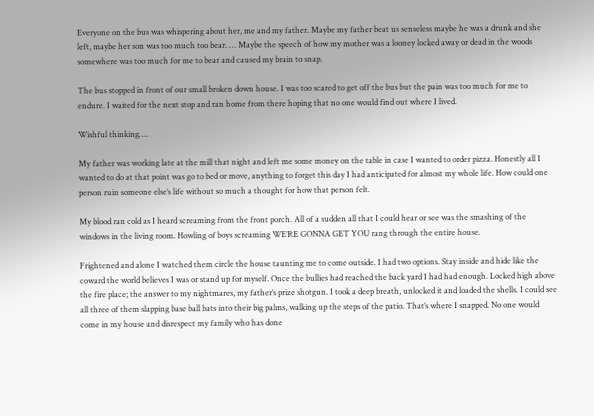Everyone on the bus was whispering about her, me and my father. Maybe my father beat us senseless maybe he was a drunk and she left, maybe her son was too much too bear. … Maybe the speech of how my mother was a looney locked away or dead in the woods somewhere was too much for me to bear and caused my brain to snap.

The bus stopped in front of our small broken down house. I was too scared to get off the bus but the pain was too much for me to endure. I waited for the next stop and ran home from there hoping that no one would find out where I lived.

Wishful thinking….

My father was working late at the mill that night and left me some money on the table in case I wanted to order pizza. Honestly all I wanted to do at that point was go to bed or move, anything to forget this day I had anticipated for almost my whole life. How could one person ruin someone else’s life without so much a thought for how that person felt.

My blood ran cold as I heard screaming from the front porch. All of a sudden all that I could hear or see was the smashing of the windows in the living room. Howling of boys screaming WE’RE GONNA GET YOU rang through the entire house.

Frightened and alone I watched them circle the house taunting me to come outside. I had two options. Stay inside and hide like the coward the world believes I was or stand up for myself. Once the bullies had reached the back yard I had had enough. Locked high above the fire place; the answer to my nightmares, my father’s prize shotgun. I took a deep breath, unlocked it and loaded the shells. I could see all three of them slapping base ball bats into their big palms, walking up the steps of the patio. That’s where I snapped. No one would come in my house and disrespect my family who has done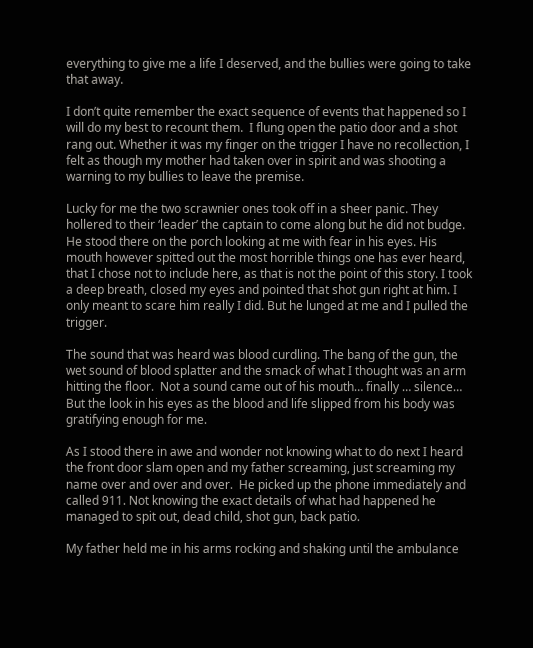everything to give me a life I deserved, and the bullies were going to take that away.

I don’t quite remember the exact sequence of events that happened so I will do my best to recount them.  I flung open the patio door and a shot rang out. Whether it was my finger on the trigger I have no recollection, I felt as though my mother had taken over in spirit and was shooting a warning to my bullies to leave the premise.

Lucky for me the two scrawnier ones took off in a sheer panic. They hollered to their ‘leader’ the captain to come along but he did not budge. He stood there on the porch looking at me with fear in his eyes. His mouth however spitted out the most horrible things one has ever heard, that I chose not to include here, as that is not the point of this story. I took a deep breath, closed my eyes and pointed that shot gun right at him. I only meant to scare him really I did. But he lunged at me and I pulled the trigger.

The sound that was heard was blood curdling. The bang of the gun, the wet sound of blood splatter and the smack of what I thought was an arm hitting the floor.  Not a sound came out of his mouth… finally … silence… But the look in his eyes as the blood and life slipped from his body was gratifying enough for me.

As I stood there in awe and wonder not knowing what to do next I heard the front door slam open and my father screaming, just screaming my name over and over and over.  He picked up the phone immediately and called 911. Not knowing the exact details of what had happened he managed to spit out, dead child, shot gun, back patio.

My father held me in his arms rocking and shaking until the ambulance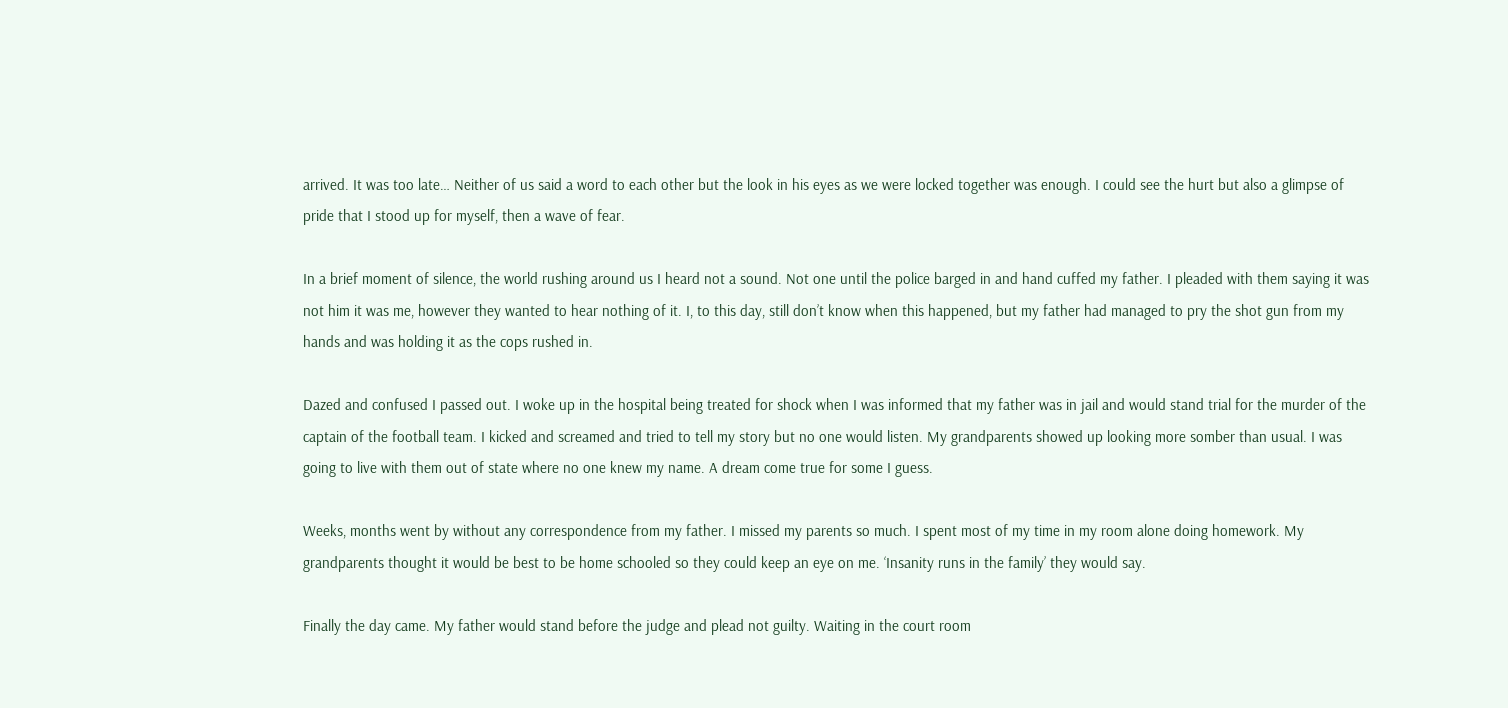arrived. It was too late… Neither of us said a word to each other but the look in his eyes as we were locked together was enough. I could see the hurt but also a glimpse of pride that I stood up for myself, then a wave of fear.

In a brief moment of silence, the world rushing around us I heard not a sound. Not one until the police barged in and hand cuffed my father. I pleaded with them saying it was not him it was me, however they wanted to hear nothing of it. I, to this day, still don’t know when this happened, but my father had managed to pry the shot gun from my hands and was holding it as the cops rushed in.

Dazed and confused I passed out. I woke up in the hospital being treated for shock when I was informed that my father was in jail and would stand trial for the murder of the captain of the football team. I kicked and screamed and tried to tell my story but no one would listen. My grandparents showed up looking more somber than usual. I was going to live with them out of state where no one knew my name. A dream come true for some I guess.

Weeks, months went by without any correspondence from my father. I missed my parents so much. I spent most of my time in my room alone doing homework. My grandparents thought it would be best to be home schooled so they could keep an eye on me. ‘Insanity runs in the family’ they would say.

Finally the day came. My father would stand before the judge and plead not guilty. Waiting in the court room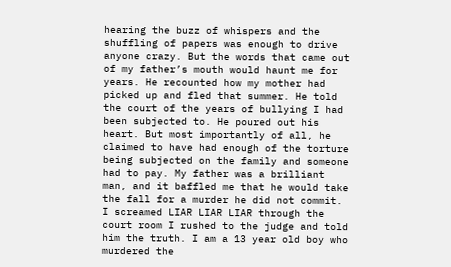hearing the buzz of whispers and the shuffling of papers was enough to drive anyone crazy. But the words that came out of my father’s mouth would haunt me for years. He recounted how my mother had picked up and fled that summer. He told the court of the years of bullying I had been subjected to. He poured out his heart. But most importantly of all, he claimed to have had enough of the torture being subjected on the family and someone had to pay. My father was a brilliant man, and it baffled me that he would take the fall for a murder he did not commit. I screamed LIAR LIAR LIAR through the court room I rushed to the judge and told him the truth. I am a 13 year old boy who murdered the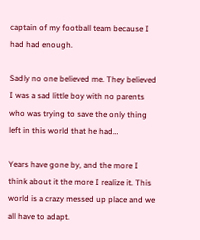captain of my football team because I had had enough.

Sadly no one believed me. They believed I was a sad little boy with no parents who was trying to save the only thing left in this world that he had…

Years have gone by, and the more I think about it the more I realize it. This world is a crazy messed up place and we all have to adapt.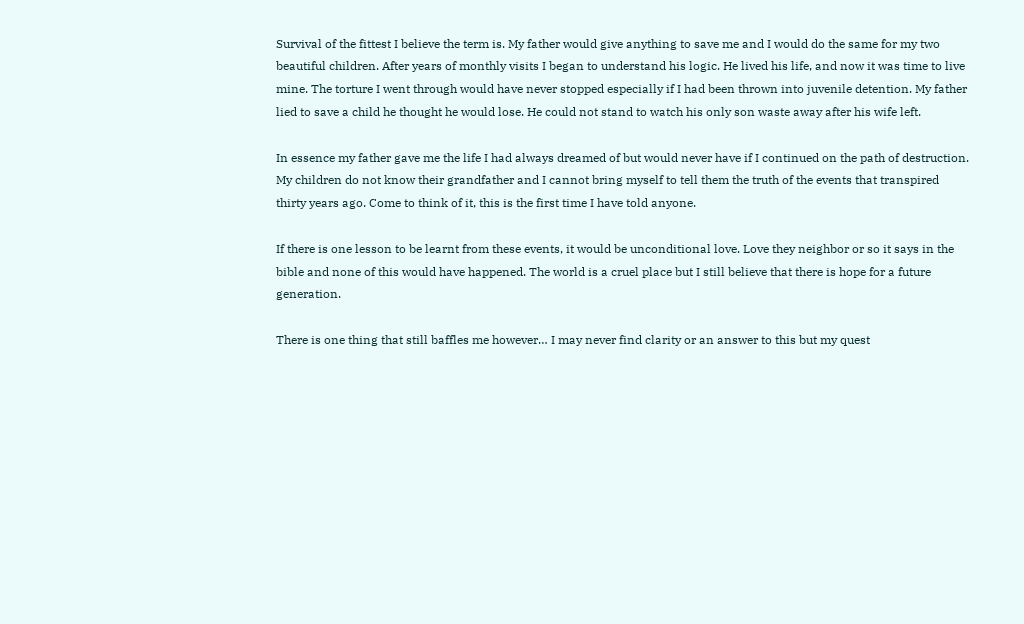Survival of the fittest I believe the term is. My father would give anything to save me and I would do the same for my two beautiful children. After years of monthly visits I began to understand his logic. He lived his life, and now it was time to live mine. The torture I went through would have never stopped especially if I had been thrown into juvenile detention. My father lied to save a child he thought he would lose. He could not stand to watch his only son waste away after his wife left.

In essence my father gave me the life I had always dreamed of but would never have if I continued on the path of destruction.  My children do not know their grandfather and I cannot bring myself to tell them the truth of the events that transpired thirty years ago. Come to think of it, this is the first time I have told anyone.

If there is one lesson to be learnt from these events, it would be unconditional love. Love they neighbor or so it says in the bible and none of this would have happened. The world is a cruel place but I still believe that there is hope for a future generation.

There is one thing that still baffles me however… I may never find clarity or an answer to this but my quest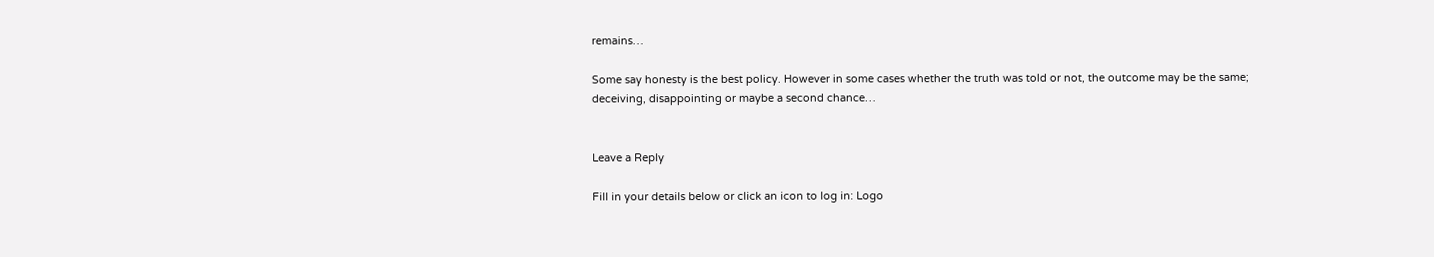remains…

Some say honesty is the best policy. However in some cases whether the truth was told or not, the outcome may be the same; deceiving, disappointing or maybe a second chance…


Leave a Reply

Fill in your details below or click an icon to log in: Logo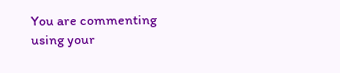You are commenting using your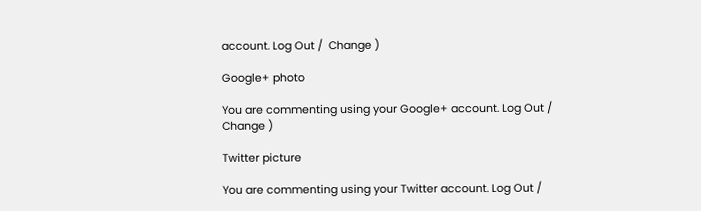account. Log Out /  Change )

Google+ photo

You are commenting using your Google+ account. Log Out /  Change )

Twitter picture

You are commenting using your Twitter account. Log Out /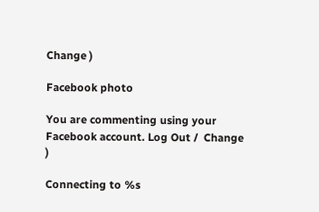Change )

Facebook photo

You are commenting using your Facebook account. Log Out /  Change )

Connecting to %s